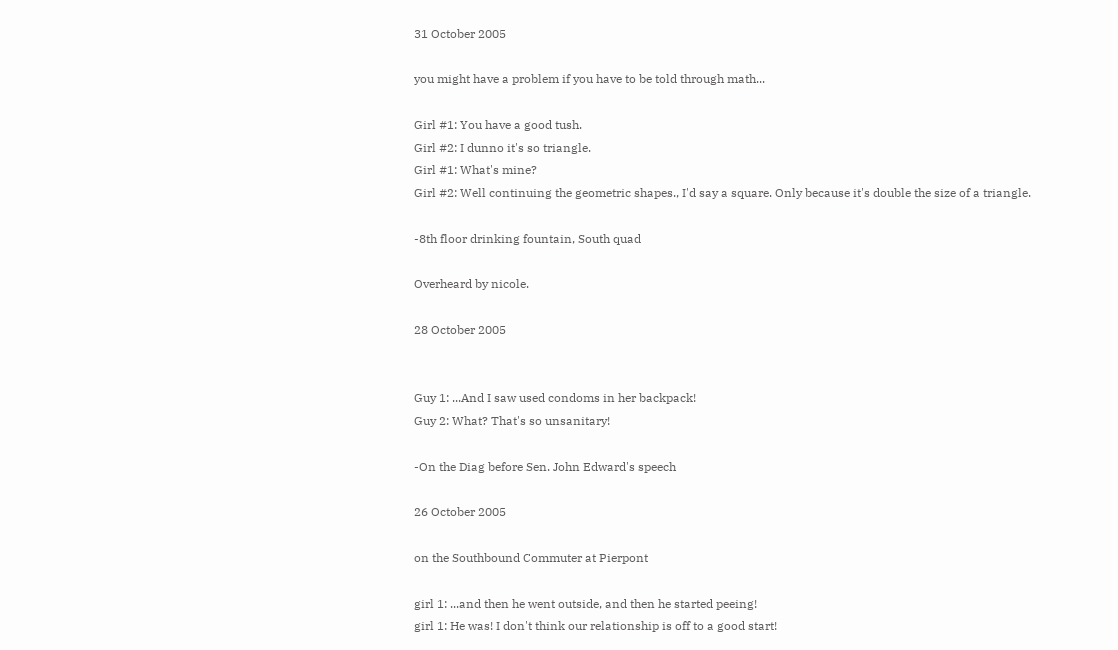31 October 2005

you might have a problem if you have to be told through math...

Girl #1: You have a good tush.
Girl #2: I dunno it's so triangle.
Girl #1: What's mine?
Girl #2: Well continuing the geometric shapes., I'd say a square. Only because it's double the size of a triangle.

-8th floor drinking fountain, South quad

Overheard by nicole.

28 October 2005


Guy 1: ...And I saw used condoms in her backpack!
Guy 2: What? That's so unsanitary!

-On the Diag before Sen. John Edward's speech

26 October 2005

on the Southbound Commuter at Pierpont

girl 1: ...and then he went outside, and then he started peeing!
girl 1: He was! I don't think our relationship is off to a good start!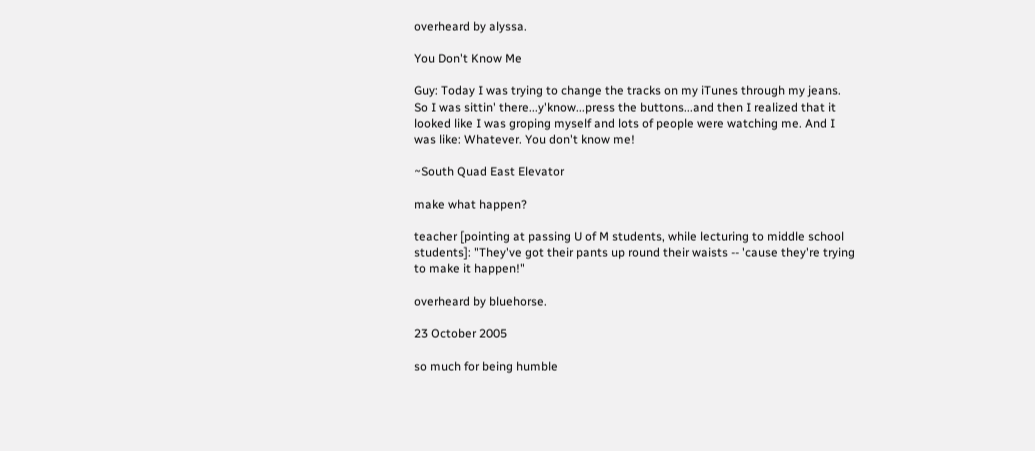overheard by alyssa.

You Don't Know Me

Guy: Today I was trying to change the tracks on my iTunes through my jeans. So I was sittin' there...y'know...press the buttons...and then I realized that it looked like I was groping myself and lots of people were watching me. And I was like: Whatever. You don't know me!

~South Quad East Elevator

make what happen?

teacher [pointing at passing U of M students, while lecturing to middle school students]: "They've got their pants up round their waists -- 'cause they're trying to make it happen!"

overheard by bluehorse.

23 October 2005

so much for being humble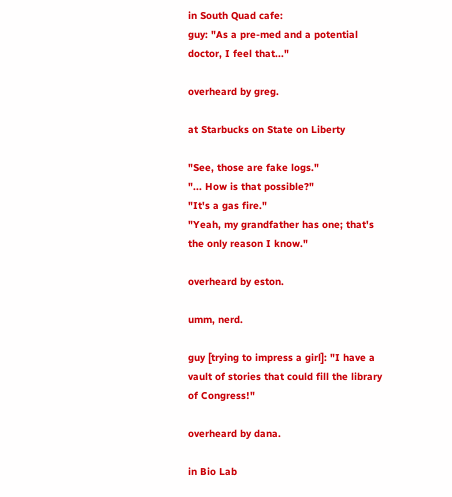in South Quad cafe:
guy: "As a pre-med and a potential doctor, I feel that..."

overheard by greg.

at Starbucks on State on Liberty

"See, those are fake logs."
"... How is that possible?"
"It's a gas fire."
"Yeah, my grandfather has one; that's the only reason I know."

overheard by eston.

umm, nerd.

guy [trying to impress a girl]: "I have a vault of stories that could fill the library of Congress!"

overheard by dana.

in Bio Lab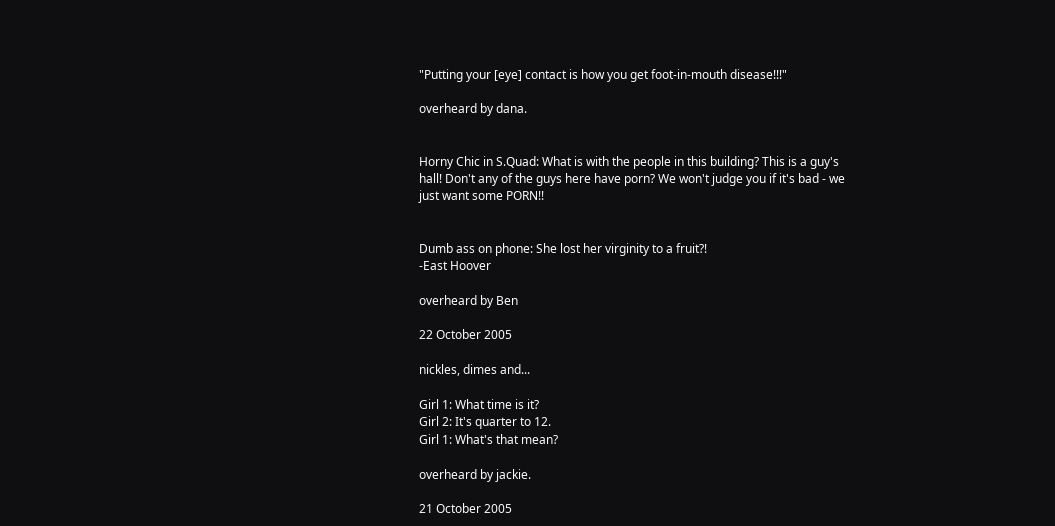"Putting your [eye] contact is how you get foot-in-mouth disease!!!"

overheard by dana.


Horny Chic in S.Quad: What is with the people in this building? This is a guy's hall! Don't any of the guys here have porn? We won't judge you if it's bad - we just want some PORN!!


Dumb ass on phone: She lost her virginity to a fruit?!
-East Hoover

overheard by Ben

22 October 2005

nickles, dimes and...

Girl 1: What time is it?
Girl 2: It's quarter to 12.
Girl 1: What's that mean?

overheard by jackie.

21 October 2005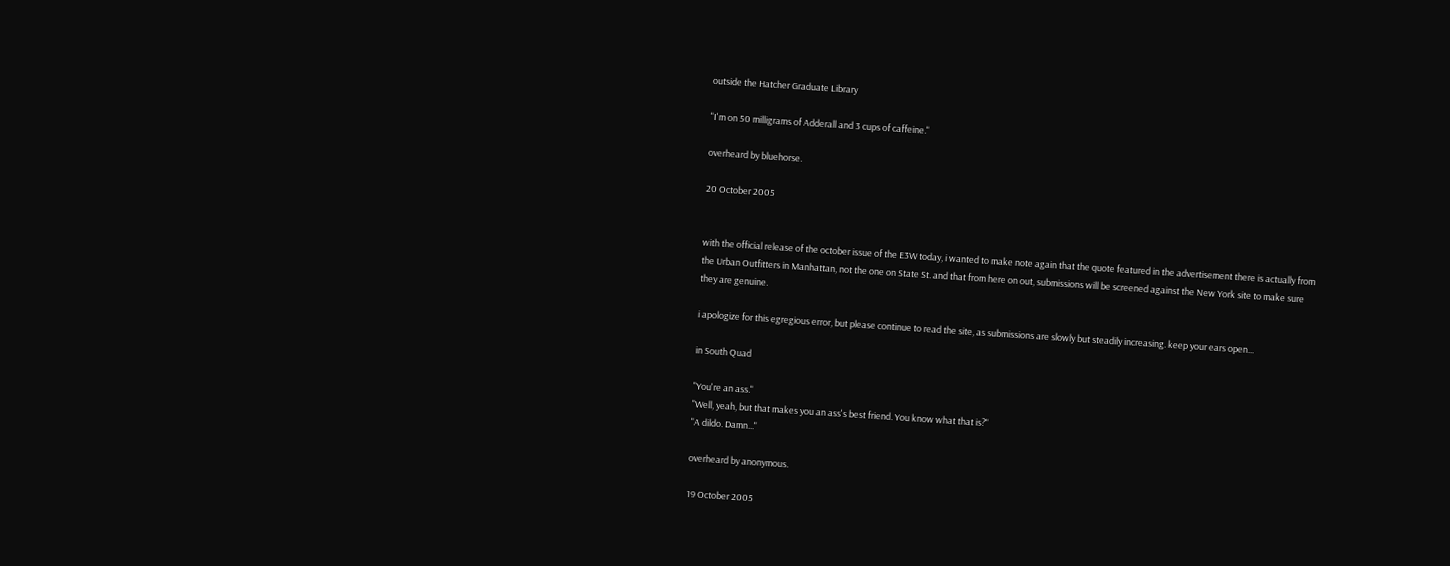outside the Hatcher Graduate Library

"I'm on 50 milligrams of Adderall and 3 cups of caffeine."

overheard by bluehorse.

20 October 2005


with the official release of the october issue of the E3W today, i wanted to make note again that the quote featured in the advertisement there is actually from the Urban Outfitters in Manhattan, not the one on State St. and that from here on out, submissions will be screened against the New York site to make sure they are genuine.

i apologize for this egregious error, but please continue to read the site, as submissions are slowly but steadily increasing. keep your ears open...

in South Quad

"You're an ass."
"Well, yeah, but that makes you an ass's best friend. You know what that is?"
"A dildo. Damn..."

overheard by anonymous.

19 October 2005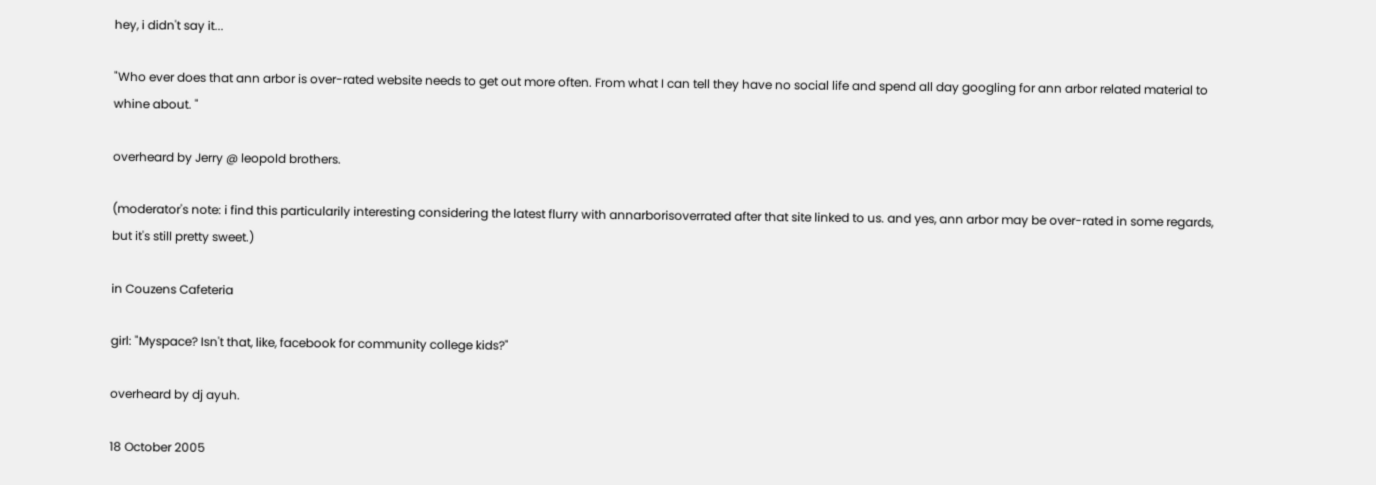hey, i didn't say it...

"Who ever does that ann arbor is over-rated website needs to get out more often. From what I can tell they have no social life and spend all day googling for ann arbor related material to whine about. "

overheard by Jerry @ leopold brothers.

(moderator's note: i find this particularily interesting considering the latest flurry with annarborisoverrated after that site linked to us. and yes, ann arbor may be over-rated in some regards, but it's still pretty sweet.)

in Couzens Cafeteria

girl: "Myspace? Isn't that, like, facebook for community college kids?"

overheard by dj ayuh.

18 October 2005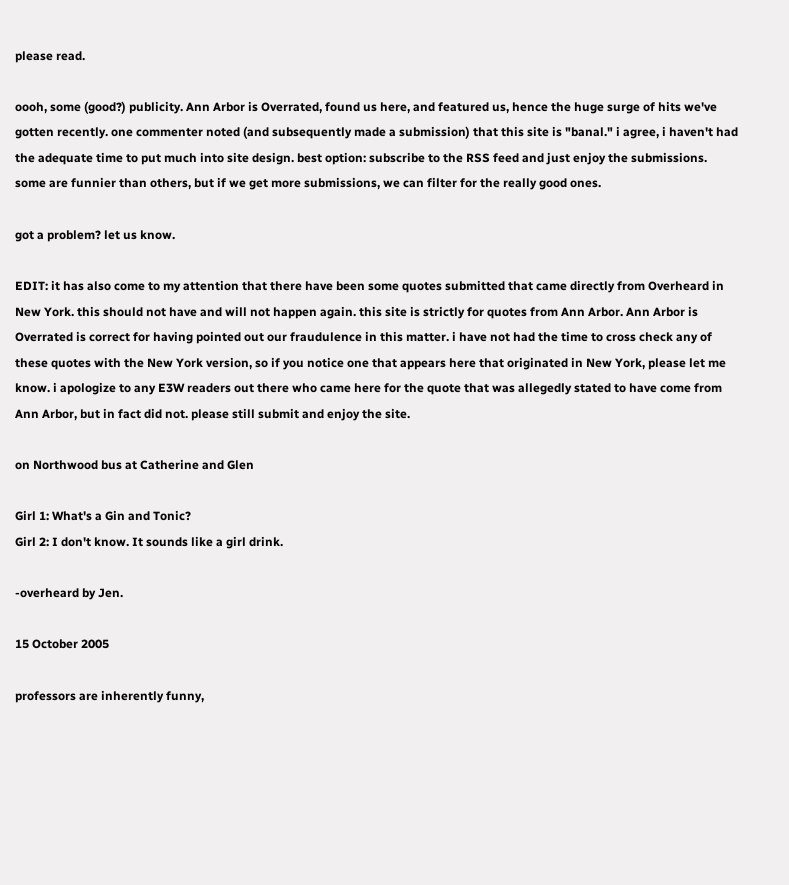please read.

oooh, some (good?) publicity. Ann Arbor is Overrated, found us here, and featured us, hence the huge surge of hits we've gotten recently. one commenter noted (and subsequently made a submission) that this site is "banal." i agree, i haven't had the adequate time to put much into site design. best option: subscribe to the RSS feed and just enjoy the submissions. some are funnier than others, but if we get more submissions, we can filter for the really good ones.

got a problem? let us know.

EDIT: it has also come to my attention that there have been some quotes submitted that came directly from Overheard in New York. this should not have and will not happen again. this site is strictly for quotes from Ann Arbor. Ann Arbor is Overrated is correct for having pointed out our fraudulence in this matter. i have not had the time to cross check any of these quotes with the New York version, so if you notice one that appears here that originated in New York, please let me know. i apologize to any E3W readers out there who came here for the quote that was allegedly stated to have come from Ann Arbor, but in fact did not. please still submit and enjoy the site.

on Northwood bus at Catherine and Glen

Girl 1: What's a Gin and Tonic?
Girl 2: I don't know. It sounds like a girl drink.

-overheard by Jen.

15 October 2005

professors are inherently funny,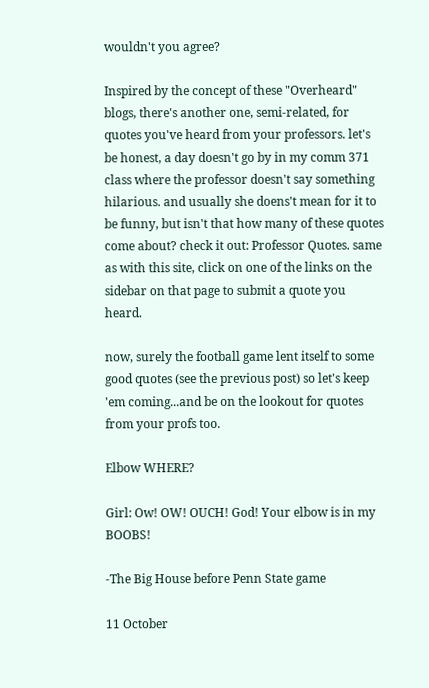wouldn't you agree?

Inspired by the concept of these "Overheard" blogs, there's another one, semi-related, for quotes you've heard from your professors. let's be honest, a day doesn't go by in my comm 371 class where the professor doesn't say something hilarious. and usually she doens't mean for it to be funny, but isn't that how many of these quotes come about? check it out: Professor Quotes. same as with this site, click on one of the links on the sidebar on that page to submit a quote you heard.

now, surely the football game lent itself to some good quotes (see the previous post) so let's keep 'em coming...and be on the lookout for quotes from your profs too.

Elbow WHERE?

Girl: Ow! OW! OUCH! God! Your elbow is in my BOOBS!

-The Big House before Penn State game

11 October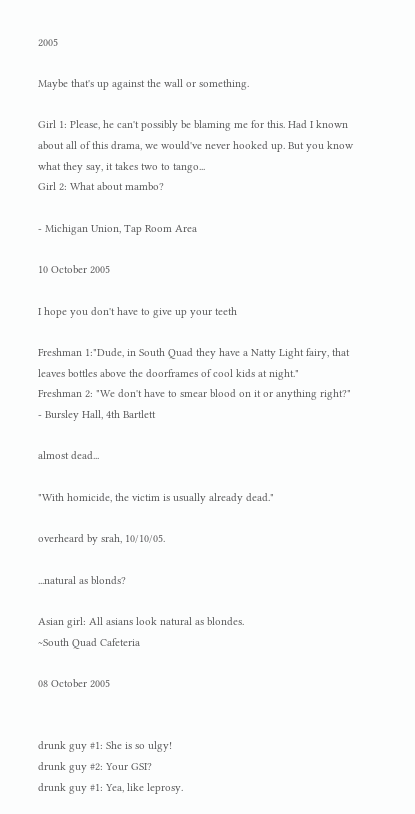2005

Maybe that's up against the wall or something.

Girl 1: Please, he can't possibly be blaming me for this. Had I known about all of this drama, we would've never hooked up. But you know what they say, it takes two to tango...
Girl 2: What about mambo?

- Michigan Union, Tap Room Area

10 October 2005

I hope you don't have to give up your teeth

Freshman 1:"Dude, in South Quad they have a Natty Light fairy, that leaves bottles above the doorframes of cool kids at night."
Freshman 2: "We don't have to smear blood on it or anything right?"
- Bursley Hall, 4th Bartlett

almost dead...

"With homicide, the victim is usually already dead."

overheard by srah, 10/10/05.

...natural as blonds?

Asian girl: All asians look natural as blondes.
~South Quad Cafeteria

08 October 2005


drunk guy #1: She is so ulgy!
drunk guy #2: Your GSI?
drunk guy #1: Yea, like leprosy.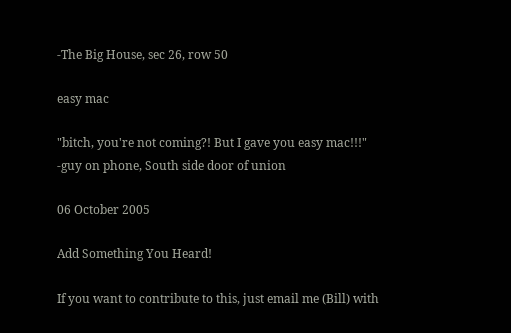-The Big House, sec 26, row 50

easy mac

"bitch, you're not coming?! But I gave you easy mac!!!"
-guy on phone, South side door of union

06 October 2005

Add Something You Heard!

If you want to contribute to this, just email me (Bill) with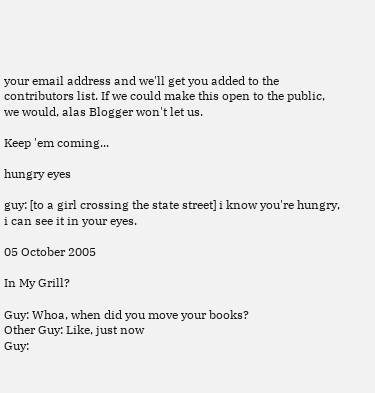your email address and we'll get you added to the contributors list. If we could make this open to the public, we would, alas Blogger won't let us.

Keep 'em coming...

hungry eyes

guy: [to a girl crossing the state street] i know you're hungry, i can see it in your eyes.

05 October 2005

In My Grill?

Guy: Whoa, when did you move your books?
Other Guy: Like, just now
Guy: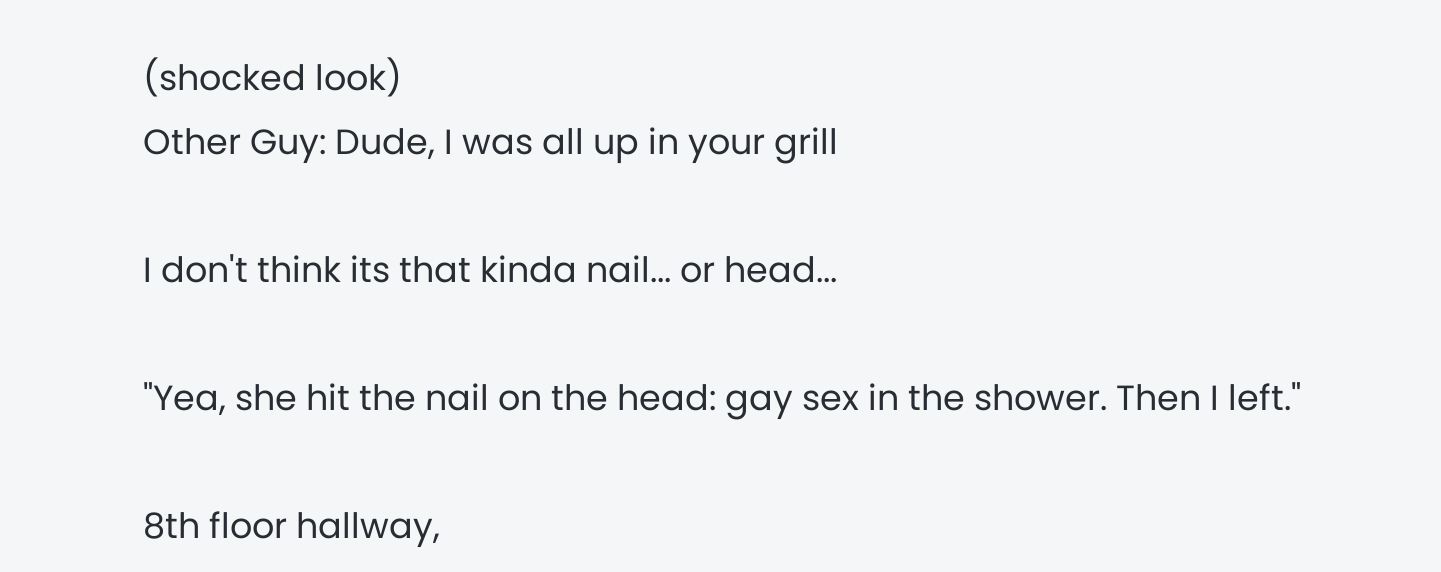(shocked look)
Other Guy: Dude, I was all up in your grill

I don't think its that kinda nail... or head...

"Yea, she hit the nail on the head: gay sex in the shower. Then I left."

8th floor hallway,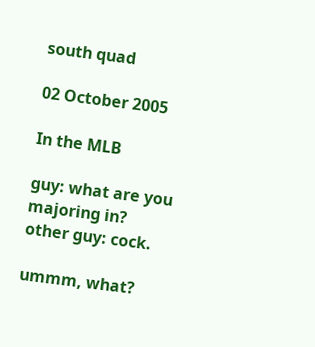south quad

02 October 2005

In the MLB

guy: what are you majoring in?
other guy: cock.

ummm, what?